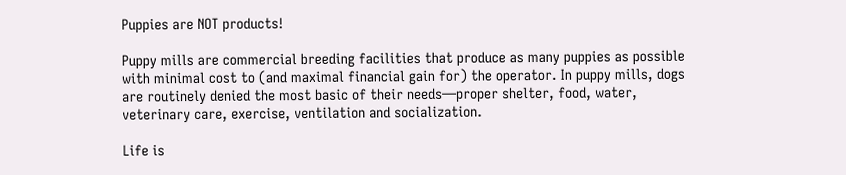Puppies are NOT products!

Puppy mills are commercial breeding facilities that produce as many puppies as possible with minimal cost to (and maximal financial gain for) the operator. In puppy mills, dogs are routinely denied the most basic of their needs—proper shelter, food, water, veterinary care, exercise, ventilation and socialization.

Life is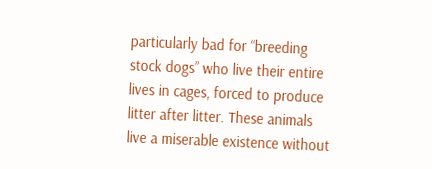particularly bad for “breeding stock dogs” who live their entire lives in cages, forced to produce litter after litter. These animals live a miserable existence without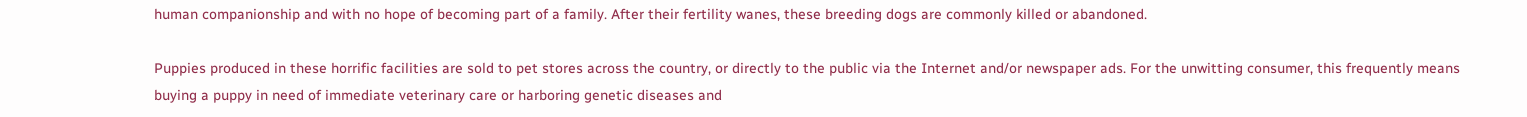human companionship and with no hope of becoming part of a family. After their fertility wanes, these breeding dogs are commonly killed or abandoned.

Puppies produced in these horrific facilities are sold to pet stores across the country, or directly to the public via the Internet and/or newspaper ads. For the unwitting consumer, this frequently means buying a puppy in need of immediate veterinary care or harboring genetic diseases and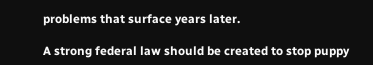problems that surface years later.

A strong federal law should be created to stop puppy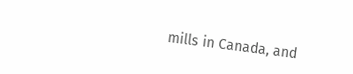mills in Canada, and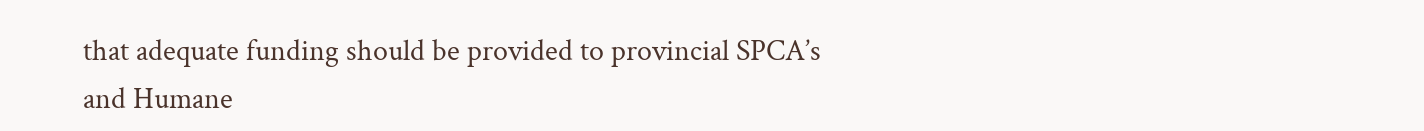that adequate funding should be provided to provincial SPCA’s and Humane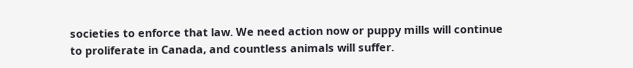societies to enforce that law. We need action now or puppy mills will continue to proliferate in Canada, and countless animals will suffer.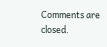Comments are closed.